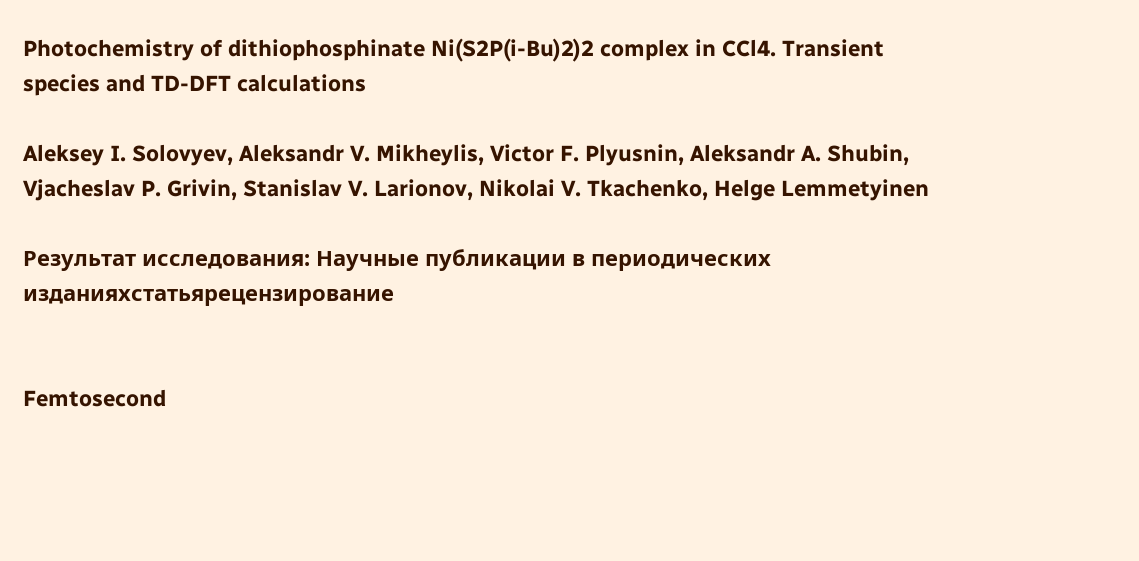Photochemistry of dithiophosphinate Ni(S2P(i-Bu)2)2 complex in CCl4. Transient species and TD-DFT calculations

Aleksey I. Solovyev, Aleksandr V. Mikheylis, Victor F. Plyusnin, Aleksandr A. Shubin, Vjacheslav P. Grivin, Stanislav V. Larionov, Nikolai V. Tkachenko, Helge Lemmetyinen

Результат исследования: Научные публикации в периодических изданияхстатьярецензирование


Femtosecond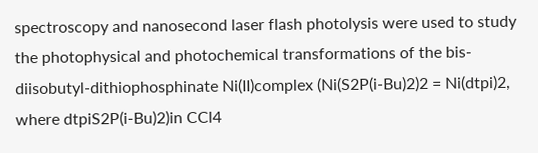spectroscopy and nanosecond laser flash photolysis were used to study the photophysical and photochemical transformations of the bis-diisobutyl-dithiophosphinate Ni(II)complex (Ni(S2P(i-Bu)2)2 = Ni(dtpi)2, where dtpiS2P(i-Bu)2)in CCl4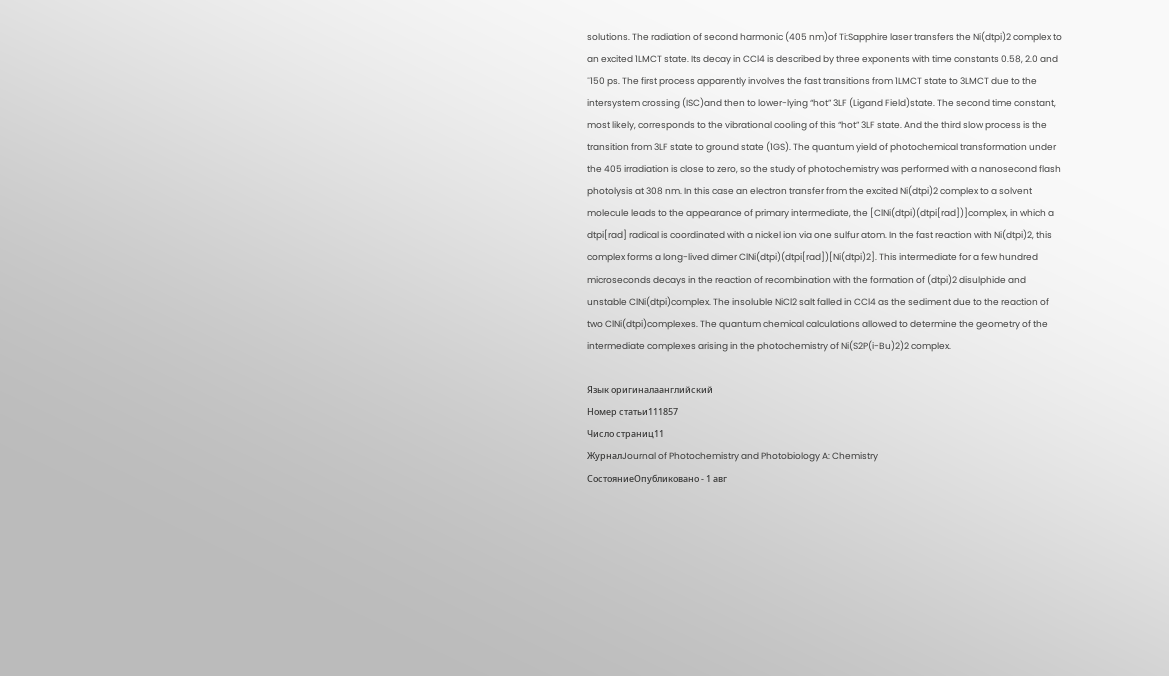solutions. The radiation of second harmonic (405 nm)of Ti:Sapphire laser transfers the Ni(dtpi)2 complex to an excited 1LMCT state. Its decay in CCl4 is described by three exponents with time constants 0.58, 2.0 and ˜150 ps. The first process apparently involves the fast transitions from 1LMCT state to 3LMCT due to the intersystem crossing (ISC)and then to lower-lying “hot” 3LF (Ligand Field)state. The second time constant, most likely, corresponds to the vibrational cooling of this “hot” 3LF state. And the third slow process is the transition from 3LF state to ground state (1GS). The quantum yield of photochemical transformation under the 405 irradiation is close to zero, so the study of photochemistry was performed with a nanosecond flash photolysis at 308 nm. In this case an electron transfer from the excited Ni(dtpi)2 complex to a solvent molecule leads to the appearance of primary intermediate, the [ClNi(dtpi)(dtpi[rad])]complex, in which a dtpi[rad] radical is coordinated with a nickel ion via one sulfur atom. In the fast reaction with Ni(dtpi)2, this complex forms a long-lived dimer ClNi(dtpi)(dtpi[rad])[Ni(dtpi)2]. This intermediate for a few hundred microseconds decays in the reaction of recombination with the formation of (dtpi)2 disulphide and unstable ClNi(dtpi)complex. The insoluble NiCl2 salt falled in CCl4 as the sediment due to the reaction of two ClNi(dtpi)complexes. The quantum chemical calculations allowed to determine the geometry of the intermediate complexes arising in the photochemistry of Ni(S2P(i-Bu)2)2 complex.

Язык оригиналаанглийский
Номер статьи111857
Число страниц11
ЖурналJournal of Photochemistry and Photobiology A: Chemistry
СостояниеОпубликовано - 1 авг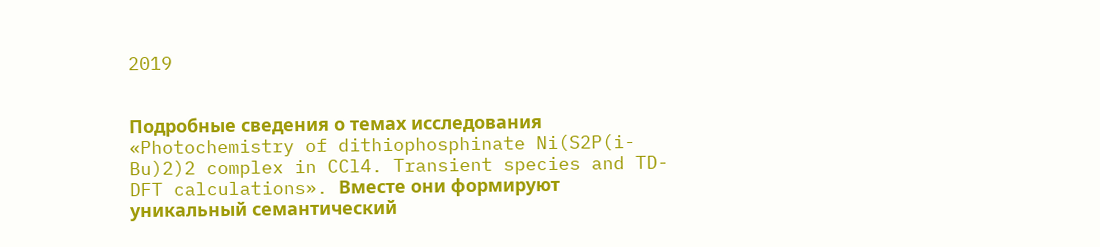2019


Подробные сведения о темах исследования «Photochemistry of dithiophosphinate Ni(S2P(i-Bu)2)2 complex in CCl4. Transient species and TD-DFT calculations». Вместе они формируют уникальный семантический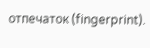отпечаток (fingerprint).